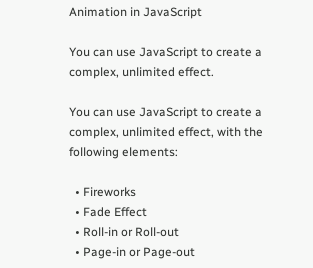Animation in JavaScript

You can use JavaScript to create a complex, unlimited effect.

You can use JavaScript to create a complex, unlimited effect, with the following elements:

  • Fireworks
  • Fade Effect
  • Roll-in or Roll-out
  • Page-in or Page-out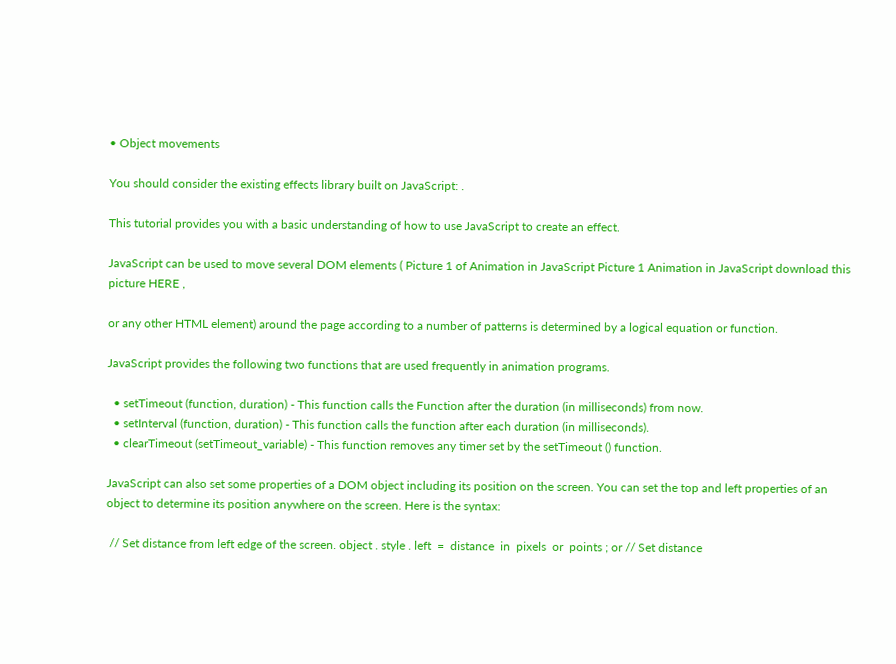• Object movements

You should consider the existing effects library built on JavaScript: .

This tutorial provides you with a basic understanding of how to use JavaScript to create an effect.

JavaScript can be used to move several DOM elements ( Picture 1 of Animation in JavaScript Picture 1 Animation in JavaScript download this picture HERE ,

or any other HTML element) around the page according to a number of patterns is determined by a logical equation or function.

JavaScript provides the following two functions that are used frequently in animation programs.

  • setTimeout (function, duration) - This function calls the Function after the duration (in milliseconds) from now.
  • setInterval (function, duration) - This function calls the function after each duration (in milliseconds).
  • clearTimeout (setTimeout_variable) - This function removes any timer set by the setTimeout () function.

JavaScript can also set some properties of a DOM object including its position on the screen. You can set the top and left properties of an object to determine its position anywhere on the screen. Here is the syntax:

 // Set distance from left edge of the screen. object . style . left  =  distance  in  pixels  or  points ; or // Set distance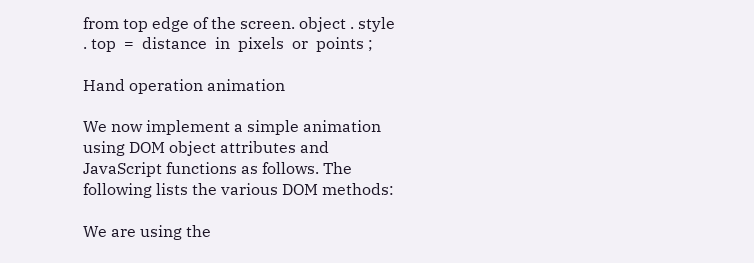from top edge of the screen. object . style . top  =  distance  in  pixels  or  points ;

Hand operation animation

We now implement a simple animation using DOM object attributes and JavaScript functions as follows. The following lists the various DOM methods:

We are using the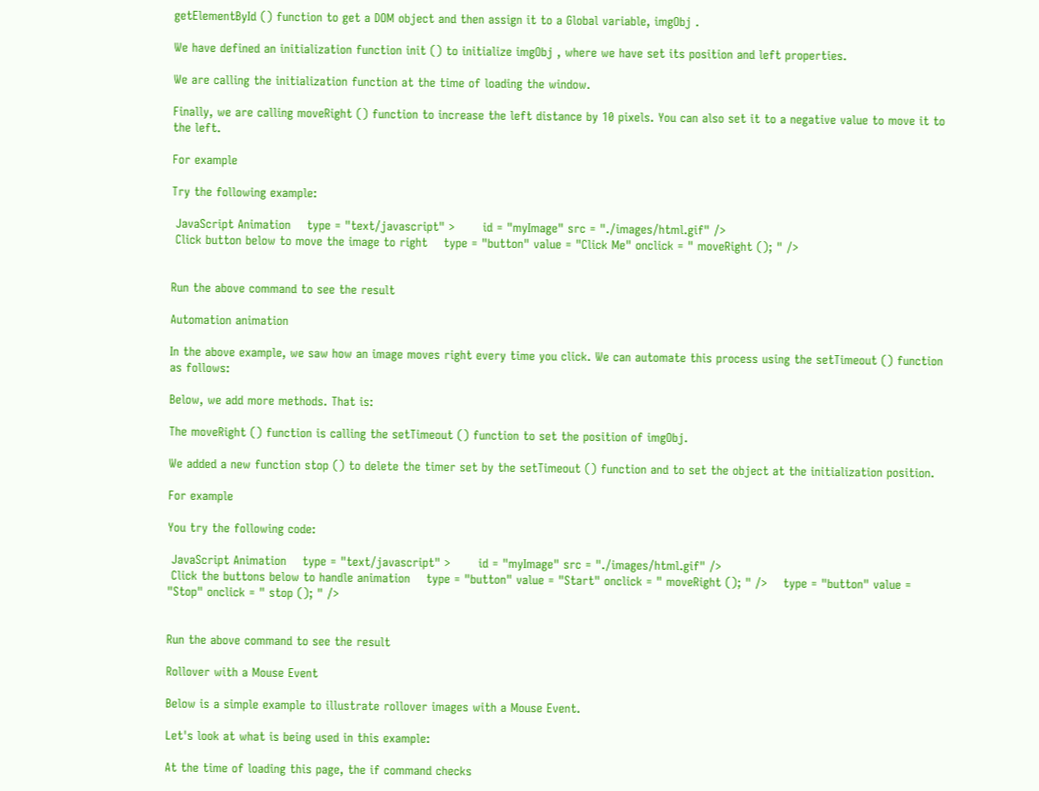getElementById () function to get a DOM object and then assign it to a Global variable, imgObj .

We have defined an initialization function init () to initialize imgObj , where we have set its position and left properties.

We are calling the initialization function at the time of loading the window.

Finally, we are calling moveRight () function to increase the left distance by 10 pixels. You can also set it to a negative value to move it to the left.

For example

Try the following example:

 JavaScript Animation    type = "text/javascript" >       id = "myImage" src = "./images/html.gif" />
 Click button below to move the image to right    type = "button" value = "Click Me" onclick = " moveRight (); " />


Run the above command to see the result

Automation animation

In the above example, we saw how an image moves right every time you click. We can automate this process using the setTimeout () function as follows:

Below, we add more methods. That is:

The moveRight () function is calling the setTimeout () function to set the position of imgObj.

We added a new function stop () to delete the timer set by the setTimeout () function and to set the object at the initialization position.

For example

You try the following code:

 JavaScript Animation    type = "text/javascript" >       id = "myImage" src = "./images/html.gif" />
 Click the buttons below to handle animation    type = "button" value = "Start" onclick = " moveRight (); " />    type = "button" value = "Stop" onclick = " stop (); " />


Run the above command to see the result

Rollover with a Mouse Event

Below is a simple example to illustrate rollover images with a Mouse Event.

Let's look at what is being used in this example:

At the time of loading this page, the if command checks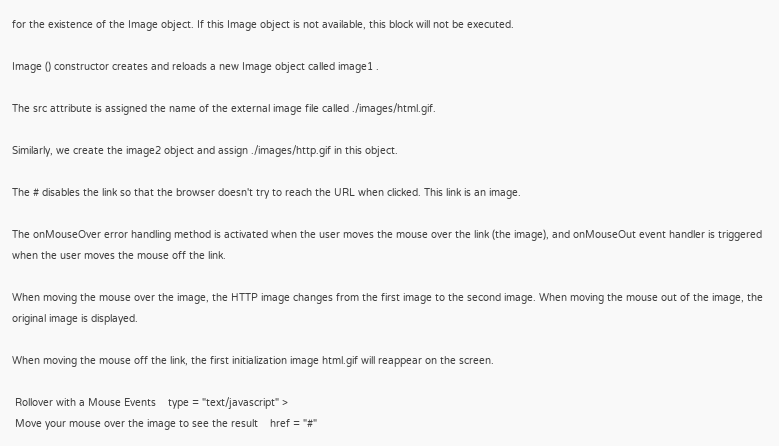for the existence of the Image object. If this Image object is not available, this block will not be executed.

Image () constructor creates and reloads a new Image object called image1 .

The src attribute is assigned the name of the external image file called ./images/html.gif.

Similarly, we create the image2 object and assign ./images/http.gif in this object.

The # disables the link so that the browser doesn't try to reach the URL when clicked. This link is an image.

The onMouseOver error handling method is activated when the user moves the mouse over the link (the image), and onMouseOut event handler is triggered when the user moves the mouse off the link.

When moving the mouse over the image, the HTTP image changes from the first image to the second image. When moving the mouse out of the image, the original image is displayed.

When moving the mouse off the link, the first initialization image html.gif will reappear on the screen.

 Rollover with a Mouse Events    type = "text/javascript" >
 Move your mouse over the image to see the result    href = "#"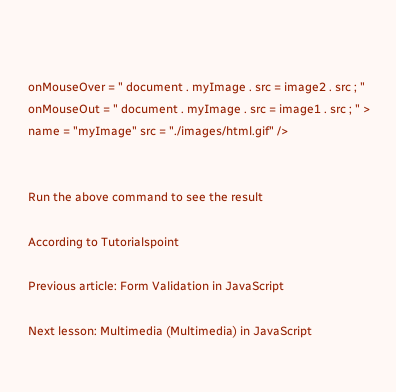onMouseOver = " document . myImage . src = image2 . src ; " onMouseOut = " document . myImage . src = image1 . src ; " >    name = "myImage" src = "./images/html.gif" />


Run the above command to see the result

According to Tutorialspoint

Previous article: Form Validation in JavaScript

Next lesson: Multimedia (Multimedia) in JavaScript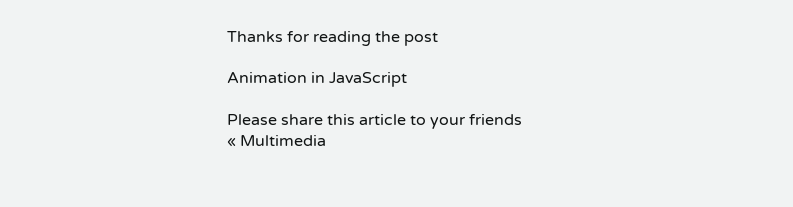Thanks for reading the post

Animation in JavaScript

Please share this article to your friends
« Multimedia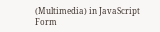(Multimedia) in JavaScript
Form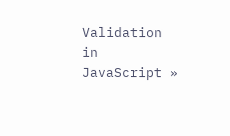Validation in JavaScript »